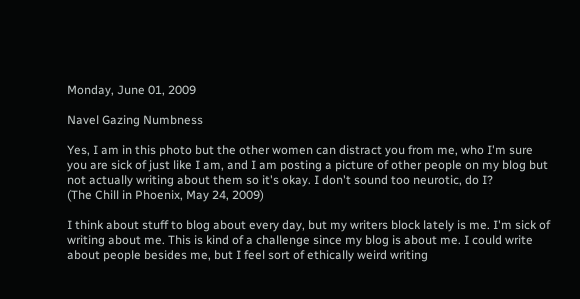Monday, June 01, 2009

Navel Gazing Numbness

Yes, I am in this photo but the other women can distract you from me, who I'm sure you are sick of just like I am, and I am posting a picture of other people on my blog but not actually writing about them so it's okay. I don't sound too neurotic, do I?
(The Chill in Phoenix, May 24, 2009)

I think about stuff to blog about every day, but my writers block lately is me. I'm sick of writing about me. This is kind of a challenge since my blog is about me. I could write about people besides me, but I feel sort of ethically weird writing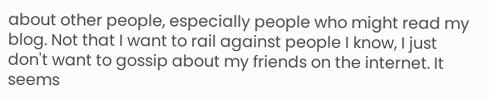about other people, especially people who might read my blog. Not that I want to rail against people I know, I just don't want to gossip about my friends on the internet. It seems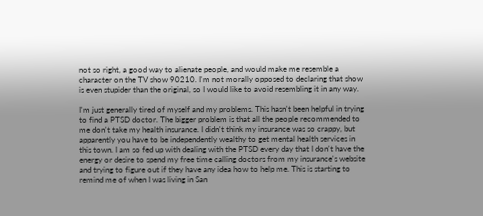not so right, a good way to alienate people, and would make me resemble a character on the TV show 90210. I'm not morally opposed to declaring that show is even stupider than the original, so I would like to avoid resembling it in any way.

I'm just generally tired of myself and my problems. This hasn't been helpful in trying to find a PTSD doctor. The bigger problem is that all the people recommended to me don't take my health insurance. I didn't think my insurance was so crappy, but apparently you have to be independently wealthy to get mental health services in this town. I am so fed up with dealing with the PTSD every day that I don't have the energy or desire to spend my free time calling doctors from my insurance's website and trying to figure out if they have any idea how to help me. This is starting to remind me of when I was living in San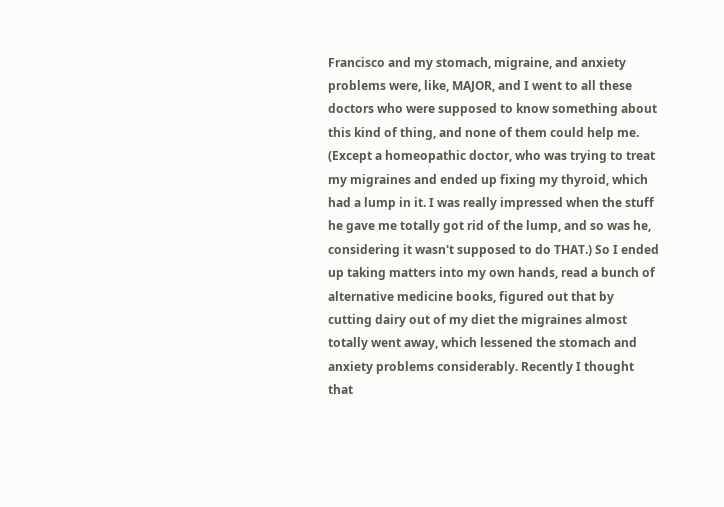Francisco and my stomach, migraine, and anxiety problems were, like, MAJOR, and I went to all these doctors who were supposed to know something about this kind of thing, and none of them could help me. (Except a homeopathic doctor, who was trying to treat my migraines and ended up fixing my thyroid, which had a lump in it. I was really impressed when the stuff he gave me totally got rid of the lump, and so was he, considering it wasn't supposed to do THAT.) So I ended up taking matters into my own hands, read a bunch of alternative medicine books, figured out that by cutting dairy out of my diet the migraines almost totally went away, which lessened the stomach and anxiety problems considerably. Recently I thought that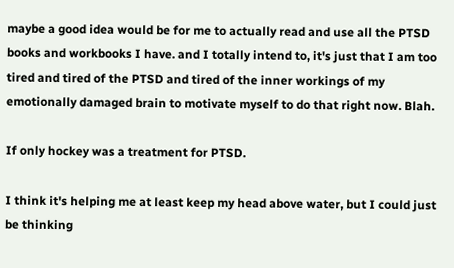maybe a good idea would be for me to actually read and use all the PTSD books and workbooks I have. and I totally intend to, it's just that I am too tired and tired of the PTSD and tired of the inner workings of my emotionally damaged brain to motivate myself to do that right now. Blah.

If only hockey was a treatment for PTSD.

I think it's helping me at least keep my head above water, but I could just be thinking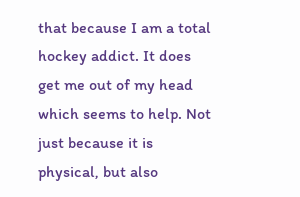that because I am a total hockey addict. It does get me out of my head which seems to help. Not just because it is physical, but also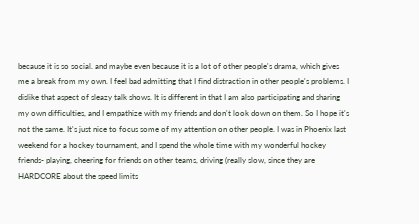because it is so social. and maybe even because it is a lot of other people's drama, which gives me a break from my own. I feel bad admitting that I find distraction in other people's problems. I dislike that aspect of sleazy talk shows. It is different in that I am also participating and sharing my own difficulties, and I empathize with my friends and don't look down on them. So I hope it's not the same. It's just nice to focus some of my attention on other people. I was in Phoenix last weekend for a hockey tournament, and I spend the whole time with my wonderful hockey friends- playing, cheering for friends on other teams, driving (really slow, since they are HARDCORE about the speed limits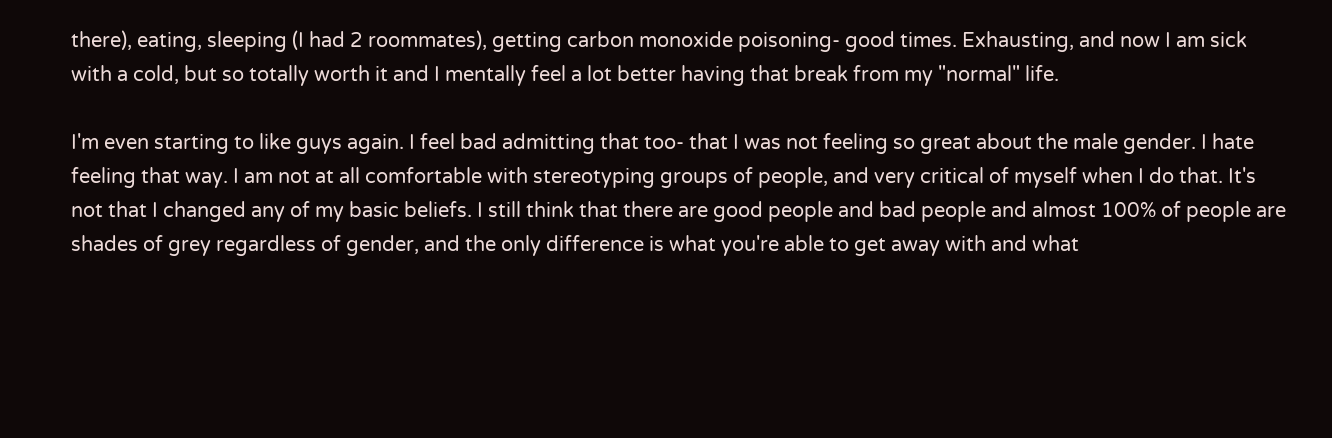there), eating, sleeping (I had 2 roommates), getting carbon monoxide poisoning- good times. Exhausting, and now I am sick with a cold, but so totally worth it and I mentally feel a lot better having that break from my "normal" life.

I'm even starting to like guys again. I feel bad admitting that too- that I was not feeling so great about the male gender. I hate feeling that way. I am not at all comfortable with stereotyping groups of people, and very critical of myself when I do that. It's not that I changed any of my basic beliefs. I still think that there are good people and bad people and almost 100% of people are shades of grey regardless of gender, and the only difference is what you're able to get away with and what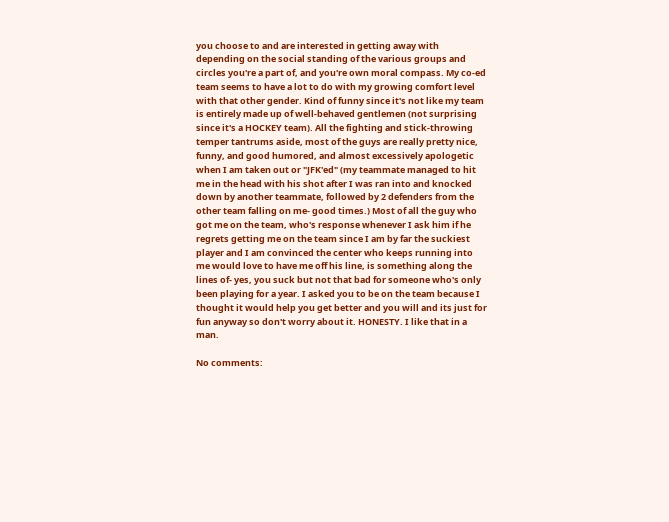you choose to and are interested in getting away with depending on the social standing of the various groups and circles you're a part of, and you're own moral compass. My co-ed team seems to have a lot to do with my growing comfort level with that other gender. Kind of funny since it's not like my team is entirely made up of well-behaved gentlemen (not surprising since it's a HOCKEY team). All the fighting and stick-throwing temper tantrums aside, most of the guys are really pretty nice, funny, and good humored, and almost excessively apologetic when I am taken out or "JFK'ed" (my teammate managed to hit me in the head with his shot after I was ran into and knocked down by another teammate, followed by 2 defenders from the other team falling on me- good times.) Most of all the guy who got me on the team, who's response whenever I ask him if he regrets getting me on the team since I am by far the suckiest player and I am convinced the center who keeps running into me would love to have me off his line, is something along the lines of- yes, you suck but not that bad for someone who's only been playing for a year. I asked you to be on the team because I thought it would help you get better and you will and its just for fun anyway so don't worry about it. HONESTY. I like that in a man.

No comments: